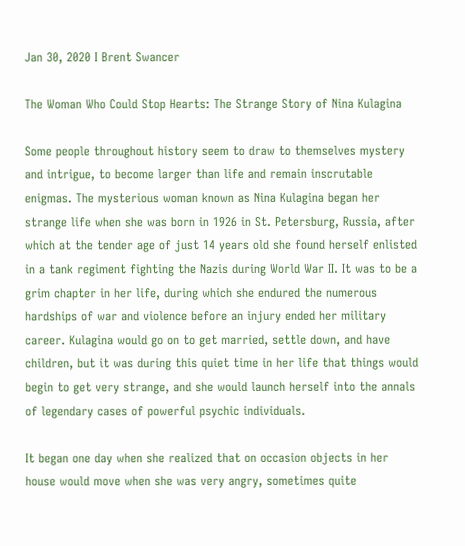Jan 30, 2020 I Brent Swancer

The Woman Who Could Stop Hearts: The Strange Story of Nina Kulagina

Some people throughout history seem to draw to themselves mystery and intrigue, to become larger than life and remain inscrutable enigmas. The mysterious woman known as Nina Kulagina began her strange life when she was born in 1926 in St. Petersburg, Russia, after which at the tender age of just 14 years old she found herself enlisted in a tank regiment fighting the Nazis during World War II. It was to be a grim chapter in her life, during which she endured the numerous hardships of war and violence before an injury ended her military career. Kulagina would go on to get married, settle down, and have children, but it was during this quiet time in her life that things would begin to get very strange, and she would launch herself into the annals of legendary cases of powerful psychic individuals.

It began one day when she realized that on occasion objects in her house would move when she was very angry, sometimes quite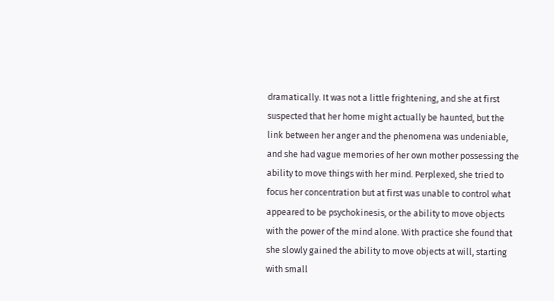dramatically. It was not a little frightening, and she at first suspected that her home might actually be haunted, but the link between her anger and the phenomena was undeniable, and she had vague memories of her own mother possessing the ability to move things with her mind. Perplexed, she tried to focus her concentration but at first was unable to control what appeared to be psychokinesis, or the ability to move objects with the power of the mind alone. With practice she found that she slowly gained the ability to move objects at will, starting with small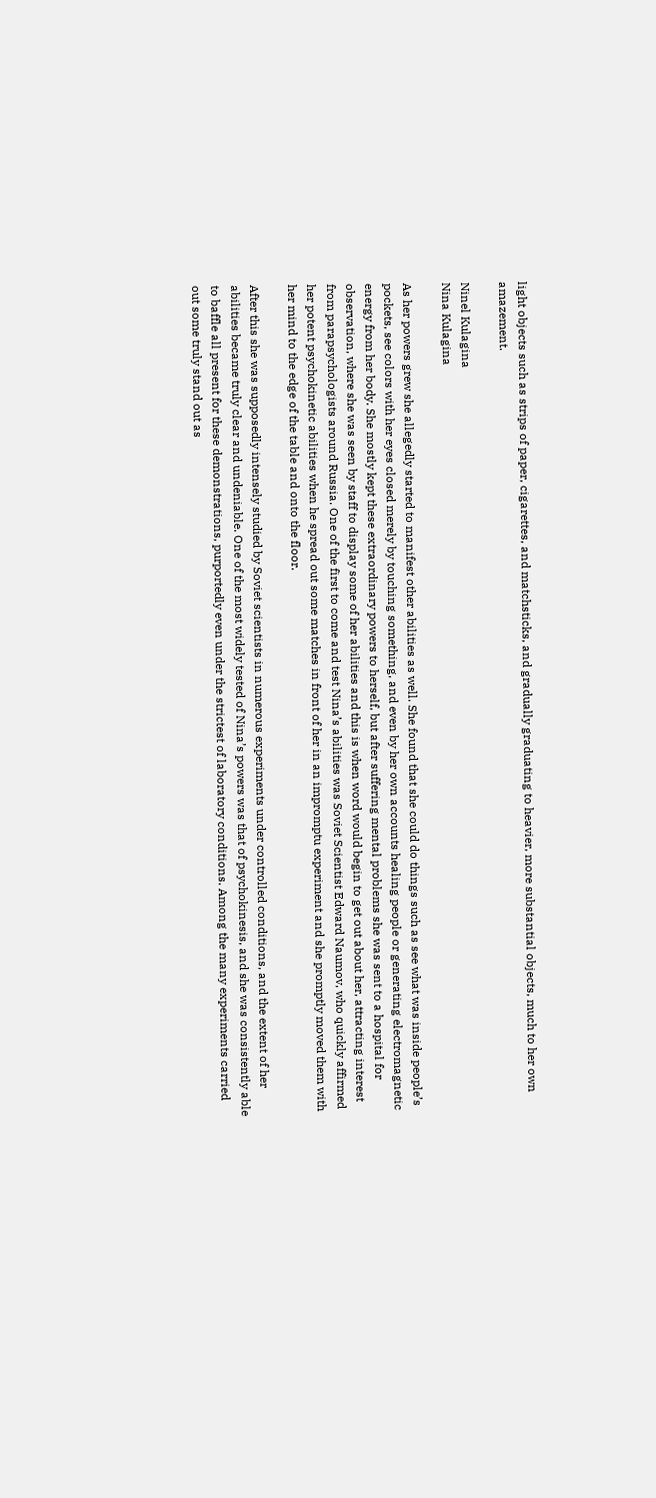light objects such as strips of paper, cigarettes, and matchsticks, and gradually graduating to heavier, more substantial objects, much to her own amazement.

Ninel Kulagina
Nina Kulagina

As her powers grew she allegedly started to manifest other abilities as well. She found that she could do things such as see what was inside people’s pockets, see colors with her eyes closed merely by touching something, and even by her own accounts healing people or generating electromagnetic energy from her body. She mostly kept these extraordinary powers to herself, but after suffering mental problems she was sent to a hospital for observation, where she was seen by staff to display some of her abilities and this is when word would begin to get out about her, attracting interest from parapsychologists around Russia. One of the first to come and test Nina’s abilities was Soviet Scientist Edward Naumov, who quickly affirmed her potent psychokinetic abilities when he spread out some matches in front of her in an impromptu experiment and she promptly moved them with her mind to the edge of the table and onto the floor.

After this she was supposedly intensely studied by Soviet scientists in numerous experiments under controlled conditions, and the extent of her abilities became truly clear and undeniable. One of the most widely tested of Nina’s powers was that of psychokinesis, and she was consistently able to baffle all present for these demonstrations, purportedly even under the strictest of laboratory conditions. Among the many experiments carried out some truly stand out as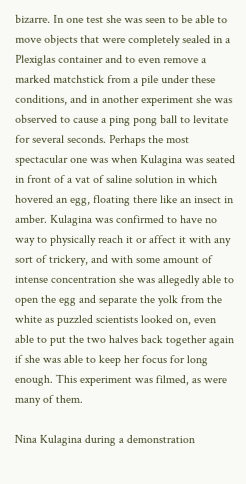bizarre. In one test she was seen to be able to move objects that were completely sealed in a Plexiglas container and to even remove a marked matchstick from a pile under these conditions, and in another experiment she was observed to cause a ping pong ball to levitate for several seconds. Perhaps the most spectacular one was when Kulagina was seated in front of a vat of saline solution in which hovered an egg, floating there like an insect in amber. Kulagina was confirmed to have no way to physically reach it or affect it with any sort of trickery, and with some amount of intense concentration she was allegedly able to open the egg and separate the yolk from the white as puzzled scientists looked on, even able to put the two halves back together again if she was able to keep her focus for long enough. This experiment was filmed, as were many of them.

Nina Kulagina during a demonstration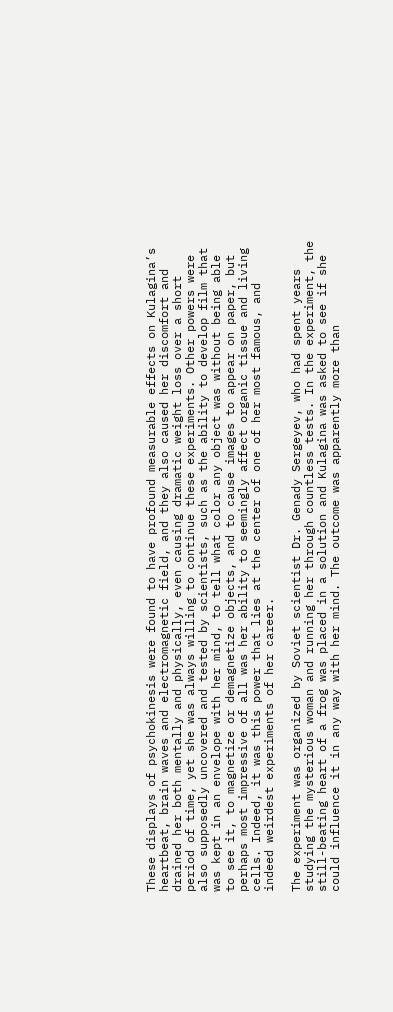These displays of psychokinesis were found to have profound measurable effects on Kulagina’s heartbeat, brain waves and electromagnetic field, and they also caused her discomfort and drained her both mentally and physically, even causing dramatic weight loss over a short period of time, yet she was always willing to continue these experiments. Other powers were also supposedly uncovered and tested by scientists, such as the ability to develop film that was kept in an envelope with her mind, to tell what color any object was without being able to see it, to magnetize or demagnetize objects, and to cause images to appear on paper, but perhaps most impressive of all was her ability to seemingly affect organic tissue and living cells. Indeed, it was this power that lies at the center of one of her most famous, and indeed weirdest experiments of her career.

The experiment was organized by Soviet scientist Dr. Genady Sergeyev, who had spent years studying the mysterious woman and running her through countless tests. In the experiment, the still-beating heart of a frog was placed in a solution and Kulagina was asked to see if she could influence it in any way with her mind. The outcome was apparently more than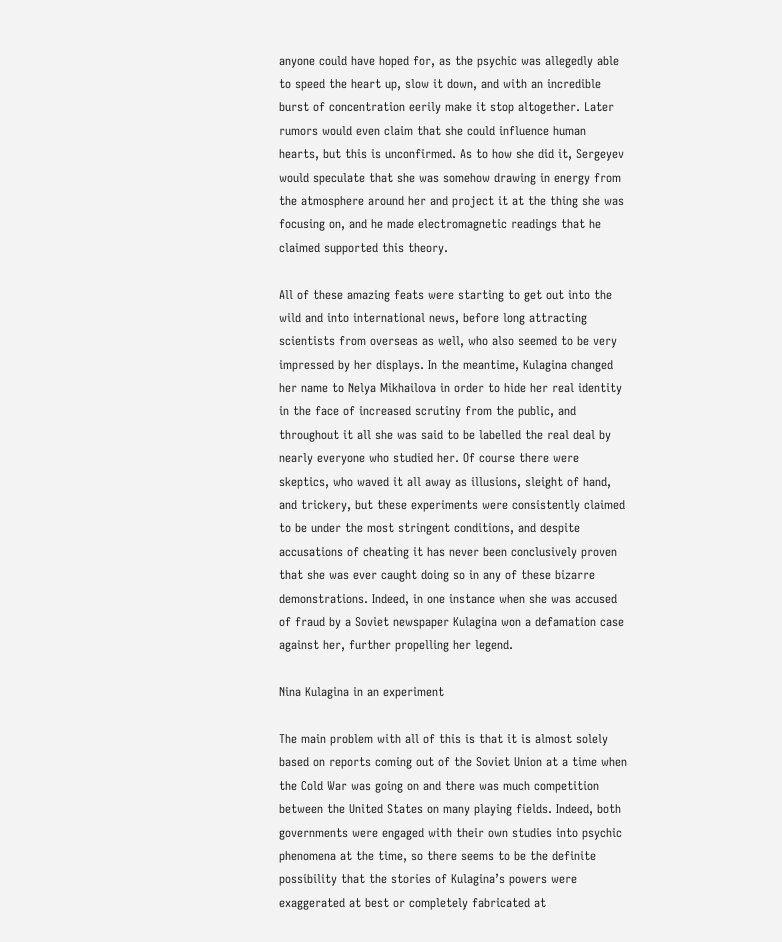anyone could have hoped for, as the psychic was allegedly able to speed the heart up, slow it down, and with an incredible burst of concentration eerily make it stop altogether. Later rumors would even claim that she could influence human hearts, but this is unconfirmed. As to how she did it, Sergeyev would speculate that she was somehow drawing in energy from the atmosphere around her and project it at the thing she was focusing on, and he made electromagnetic readings that he claimed supported this theory.

All of these amazing feats were starting to get out into the wild and into international news, before long attracting scientists from overseas as well, who also seemed to be very impressed by her displays. In the meantime, Kulagina changed her name to Nelya Mikhailova in order to hide her real identity in the face of increased scrutiny from the public, and throughout it all she was said to be labelled the real deal by nearly everyone who studied her. Of course there were skeptics, who waved it all away as illusions, sleight of hand, and trickery, but these experiments were consistently claimed to be under the most stringent conditions, and despite accusations of cheating it has never been conclusively proven that she was ever caught doing so in any of these bizarre demonstrations. Indeed, in one instance when she was accused of fraud by a Soviet newspaper Kulagina won a defamation case against her, further propelling her legend.

Nina Kulagina in an experiment

The main problem with all of this is that it is almost solely based on reports coming out of the Soviet Union at a time when the Cold War was going on and there was much competition between the United States on many playing fields. Indeed, both governments were engaged with their own studies into psychic phenomena at the time, so there seems to be the definite possibility that the stories of Kulagina’s powers were exaggerated at best or completely fabricated at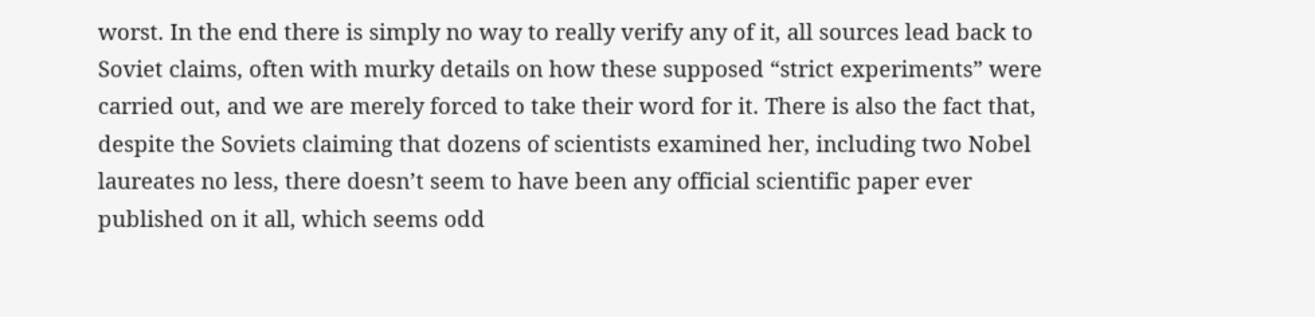worst. In the end there is simply no way to really verify any of it, all sources lead back to Soviet claims, often with murky details on how these supposed “strict experiments” were carried out, and we are merely forced to take their word for it. There is also the fact that, despite the Soviets claiming that dozens of scientists examined her, including two Nobel laureates no less, there doesn’t seem to have been any official scientific paper ever published on it all, which seems odd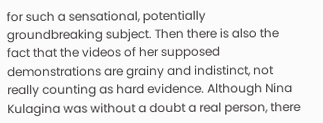for such a sensational, potentially groundbreaking subject. Then there is also the fact that the videos of her supposed demonstrations are grainy and indistinct, not really counting as hard evidence. Although Nina Kulagina was without a doubt a real person, there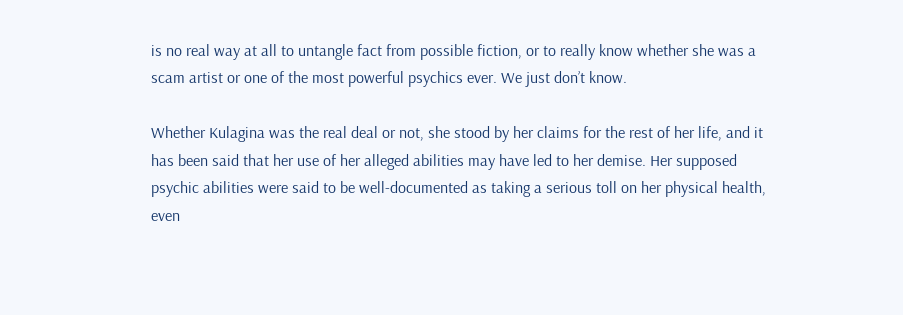is no real way at all to untangle fact from possible fiction, or to really know whether she was a scam artist or one of the most powerful psychics ever. We just don’t know.

Whether Kulagina was the real deal or not, she stood by her claims for the rest of her life, and it has been said that her use of her alleged abilities may have led to her demise. Her supposed psychic abilities were said to be well-documented as taking a serious toll on her physical health, even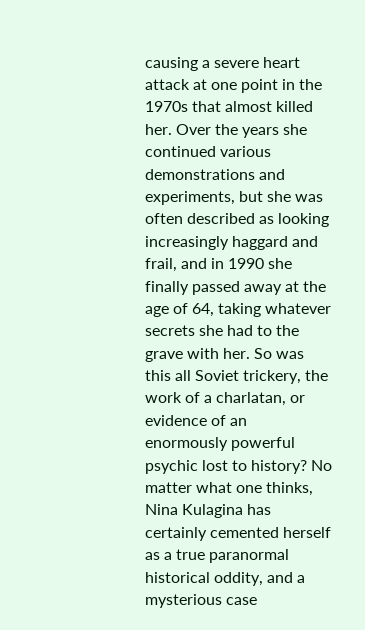causing a severe heart attack at one point in the 1970s that almost killed her. Over the years she continued various demonstrations and experiments, but she was often described as looking increasingly haggard and frail, and in 1990 she finally passed away at the age of 64, taking whatever secrets she had to the grave with her. So was this all Soviet trickery, the work of a charlatan, or evidence of an enormously powerful psychic lost to history? No matter what one thinks, Nina Kulagina has certainly cemented herself as a true paranormal historical oddity, and a mysterious case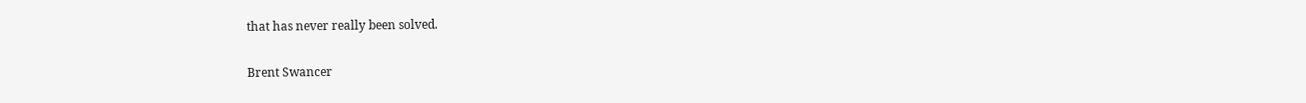that has never really been solved.

Brent Swancer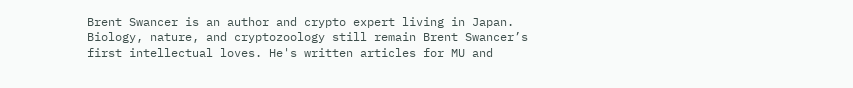Brent Swancer is an author and crypto expert living in Japan. Biology, nature, and cryptozoology still remain Brent Swancer’s first intellectual loves. He's written articles for MU and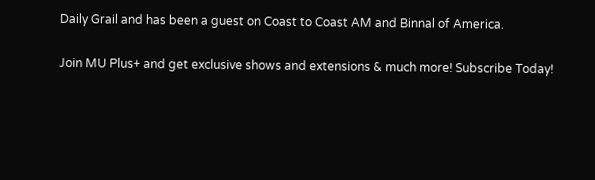Daily Grail and has been a guest on Coast to Coast AM and Binnal of America.

Join MU Plus+ and get exclusive shows and extensions & much more! Subscribe Today!